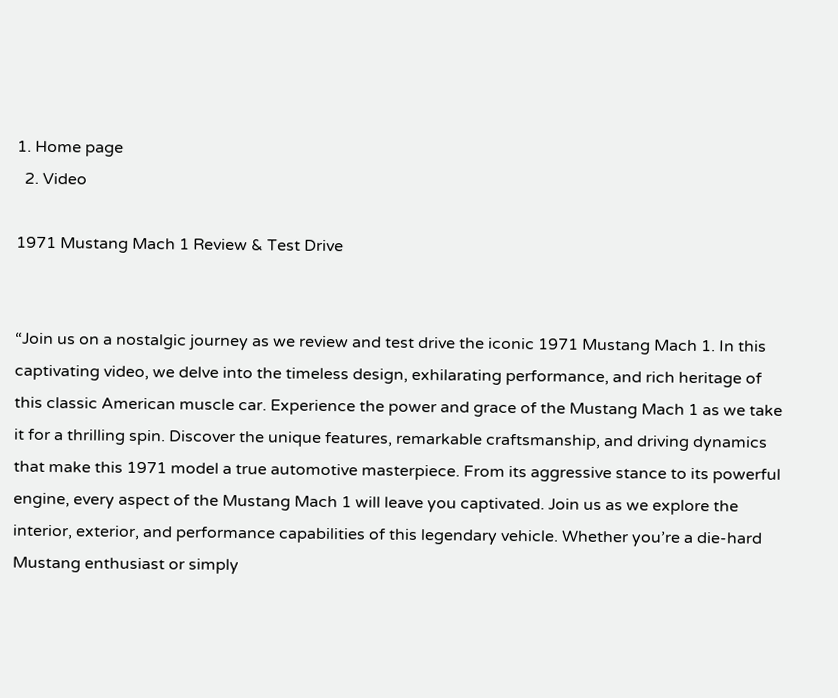1. Home page
  2. Video

1971 Mustang Mach 1 Review & Test Drive


“Join us on a nostalgic journey as we review and test drive the iconic 1971 Mustang Mach 1. In this captivating video, we delve into the timeless design, exhilarating performance, and rich heritage of this classic American muscle car. Experience the power and grace of the Mustang Mach 1 as we take it for a thrilling spin. Discover the unique features, remarkable craftsmanship, and driving dynamics that make this 1971 model a true automotive masterpiece. From its aggressive stance to its powerful engine, every aspect of the Mustang Mach 1 will leave you captivated. Join us as we explore the interior, exterior, and performance capabilities of this legendary vehicle. Whether you’re a die-hard Mustang enthusiast or simply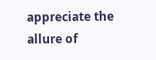appreciate the allure of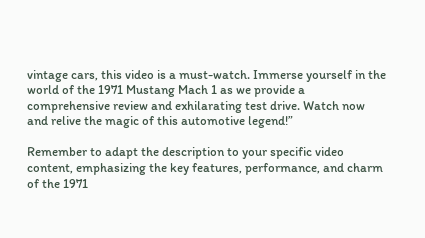vintage cars, this video is a must-watch. Immerse yourself in the world of the 1971 Mustang Mach 1 as we provide a comprehensive review and exhilarating test drive. Watch now and relive the magic of this automotive legend!”

Remember to adapt the description to your specific video content, emphasizing the key features, performance, and charm of the 1971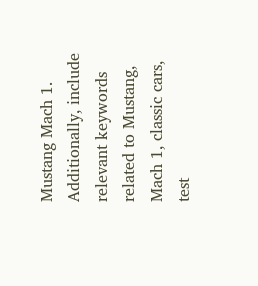Mustang Mach 1. Additionally, include relevant keywords related to Mustang, Mach 1, classic cars, test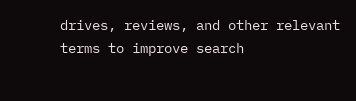drives, reviews, and other relevant terms to improve search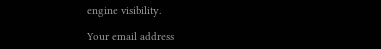engine visibility.

Your email address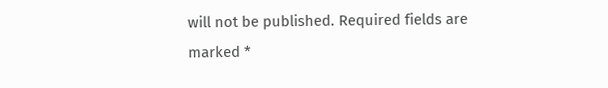will not be published. Required fields are marked *